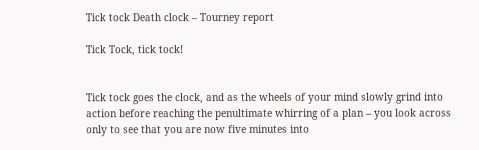Tick tock Death clock – Tourney report

Tick Tock, tick tock!


Tick tock goes the clock, and as the wheels of your mind slowly grind into action before reaching the penultimate whirring of a plan – you look across only to see that you are now five minutes into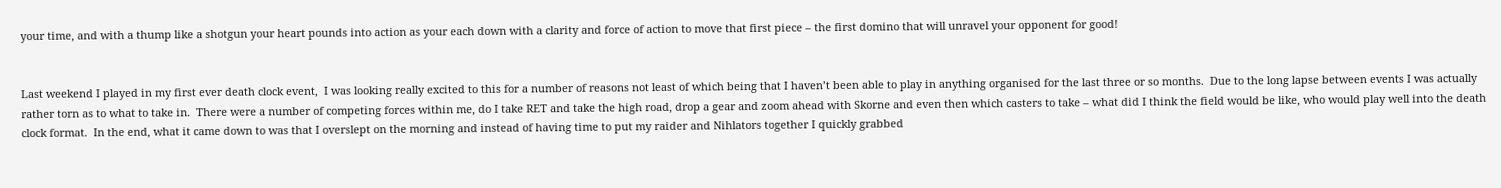your time, and with a thump like a shotgun your heart pounds into action as your each down with a clarity and force of action to move that first piece – the first domino that will unravel your opponent for good!


Last weekend I played in my first ever death clock event,  I was looking really excited to this for a number of reasons not least of which being that I haven’t been able to play in anything organised for the last three or so months.  Due to the long lapse between events I was actually rather torn as to what to take in.  There were a number of competing forces within me, do I take RET and take the high road, drop a gear and zoom ahead with Skorne and even then which casters to take – what did I think the field would be like, who would play well into the death clock format.  In the end, what it came down to was that I overslept on the morning and instead of having time to put my raider and Nihlators together I quickly grabbed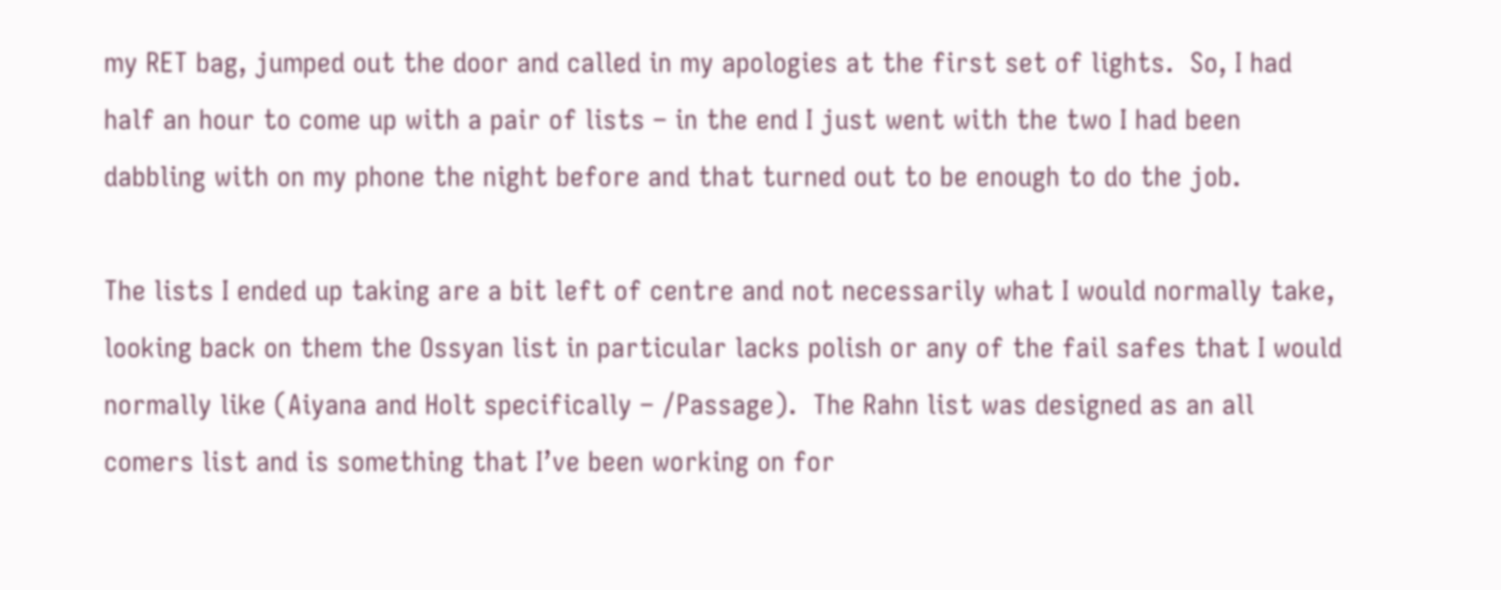my RET bag, jumped out the door and called in my apologies at the first set of lights.  So, I had half an hour to come up with a pair of lists – in the end I just went with the two I had been dabbling with on my phone the night before and that turned out to be enough to do the job.

The lists I ended up taking are a bit left of centre and not necessarily what I would normally take, looking back on them the Ossyan list in particular lacks polish or any of the fail safes that I would normally like (Aiyana and Holt specifically – /Passage).  The Rahn list was designed as an all comers list and is something that I’ve been working on for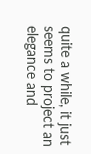quite a while, it just seems to project an elegance and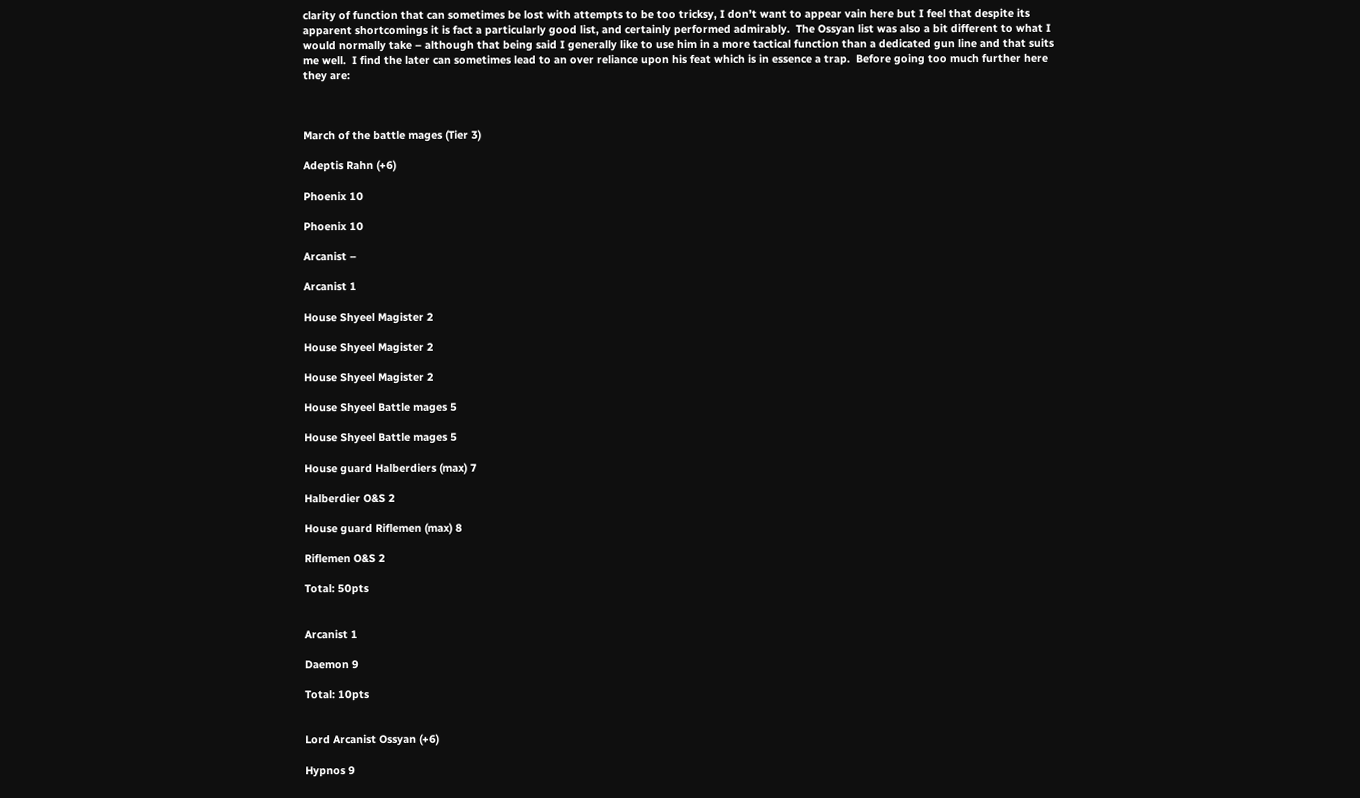clarity of function that can sometimes be lost with attempts to be too tricksy, I don’t want to appear vain here but I feel that despite its apparent shortcomings it is fact a particularly good list, and certainly performed admirably.  The Ossyan list was also a bit different to what I would normally take – although that being said I generally like to use him in a more tactical function than a dedicated gun line and that suits me well.  I find the later can sometimes lead to an over reliance upon his feat which is in essence a trap.  Before going too much further here they are:



March of the battle mages (Tier 3)

Adeptis Rahn (+6)

Phoenix 10

Phoenix 10

Arcanist –

Arcanist 1

House Shyeel Magister 2

House Shyeel Magister 2

House Shyeel Magister 2

House Shyeel Battle mages 5

House Shyeel Battle mages 5

House guard Halberdiers (max) 7

Halberdier O&S 2

House guard Riflemen (max) 8

Riflemen O&S 2

Total: 50pts


Arcanist 1

Daemon 9

Total: 10pts


Lord Arcanist Ossyan (+6)

Hypnos 9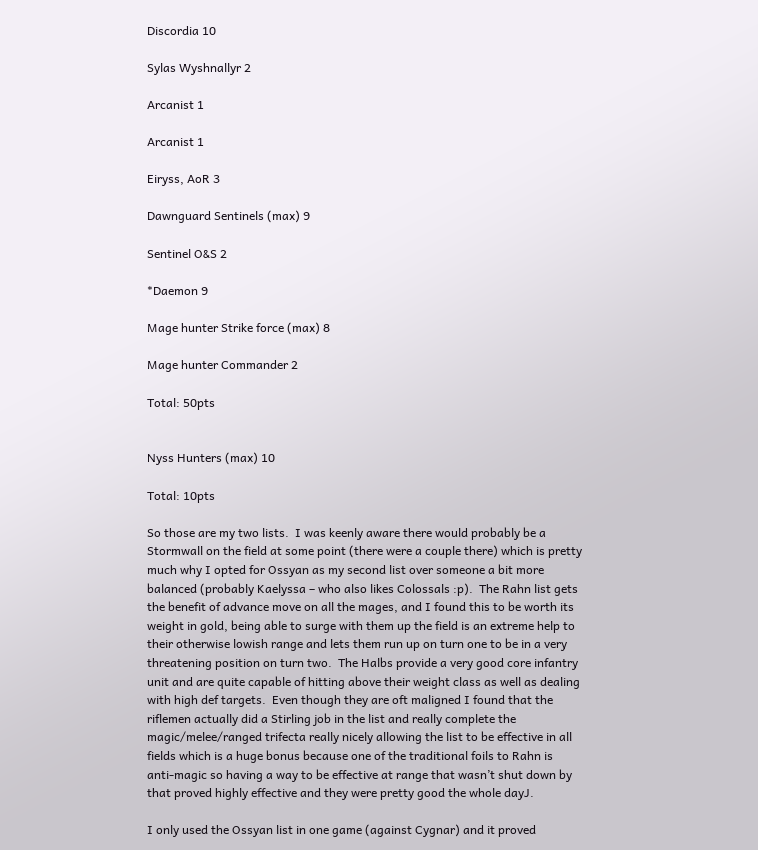Discordia 10

Sylas Wyshnallyr 2

Arcanist 1

Arcanist 1

Eiryss, AoR 3

Dawnguard Sentinels (max) 9

Sentinel O&S 2

*Daemon 9

Mage hunter Strike force (max) 8

Mage hunter Commander 2

Total: 50pts


Nyss Hunters (max) 10

Total: 10pts

So those are my two lists.  I was keenly aware there would probably be a Stormwall on the field at some point (there were a couple there) which is pretty much why I opted for Ossyan as my second list over someone a bit more balanced (probably Kaelyssa – who also likes Colossals :p).  The Rahn list gets the benefit of advance move on all the mages, and I found this to be worth its weight in gold, being able to surge with them up the field is an extreme help to their otherwise lowish range and lets them run up on turn one to be in a very threatening position on turn two.  The Halbs provide a very good core infantry unit and are quite capable of hitting above their weight class as well as dealing with high def targets.  Even though they are oft maligned I found that the riflemen actually did a Stirling job in the list and really complete the magic/melee/ranged trifecta really nicely allowing the list to be effective in all fields which is a huge bonus because one of the traditional foils to Rahn is anti-magic so having a way to be effective at range that wasn’t shut down by that proved highly effective and they were pretty good the whole dayJ.

I only used the Ossyan list in one game (against Cygnar) and it proved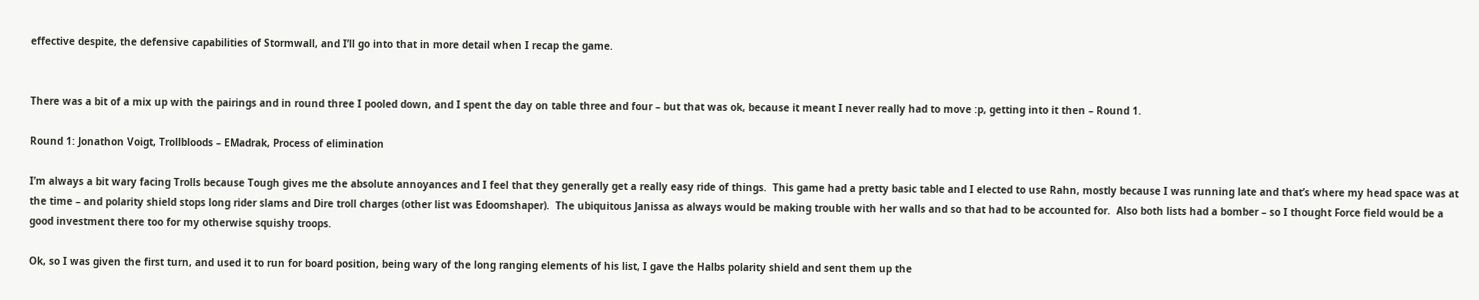effective despite, the defensive capabilities of Stormwall, and I’ll go into that in more detail when I recap the game.


There was a bit of a mix up with the pairings and in round three I pooled down, and I spent the day on table three and four – but that was ok, because it meant I never really had to move :p, getting into it then – Round 1.

Round 1: Jonathon Voigt, Trollbloods – EMadrak, Process of elimination

I’m always a bit wary facing Trolls because Tough gives me the absolute annoyances and I feel that they generally get a really easy ride of things.  This game had a pretty basic table and I elected to use Rahn, mostly because I was running late and that’s where my head space was at the time – and polarity shield stops long rider slams and Dire troll charges (other list was Edoomshaper).  The ubiquitous Janissa as always would be making trouble with her walls and so that had to be accounted for.  Also both lists had a bomber – so I thought Force field would be a good investment there too for my otherwise squishy troops.

Ok, so I was given the first turn, and used it to run for board position, being wary of the long ranging elements of his list, I gave the Halbs polarity shield and sent them up the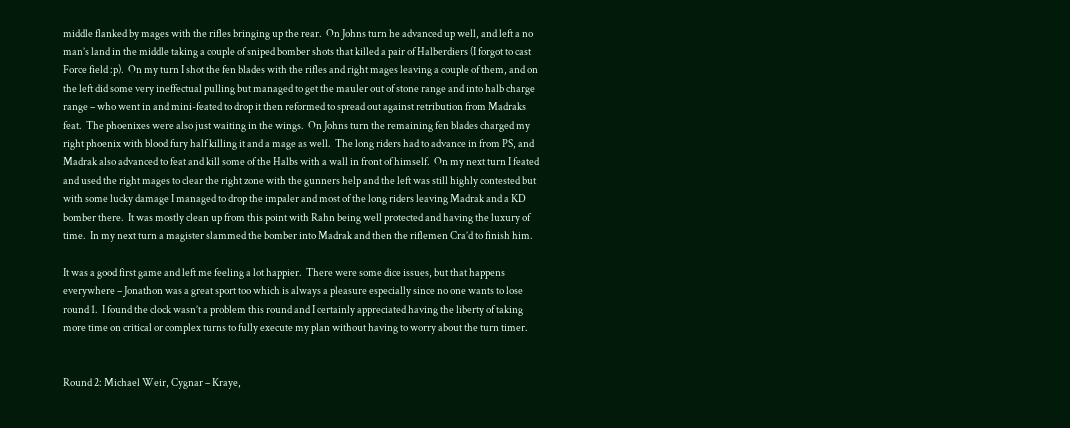middle flanked by mages with the rifles bringing up the rear.  On Johns turn he advanced up well, and left a no man’s land in the middle taking a couple of sniped bomber shots that killed a pair of Halberdiers (I forgot to cast Force field :p).  On my turn I shot the fen blades with the rifles and right mages leaving a couple of them, and on the left did some very ineffectual pulling but managed to get the mauler out of stone range and into halb charge range – who went in and mini-feated to drop it then reformed to spread out against retribution from Madraks feat.  The phoenixes were also just waiting in the wings.  On Johns turn the remaining fen blades charged my right phoenix with blood fury half killing it and a mage as well.  The long riders had to advance in from PS, and Madrak also advanced to feat and kill some of the Halbs with a wall in front of himself.  On my next turn I feated and used the right mages to clear the right zone with the gunners help and the left was still highly contested but with some lucky damage I managed to drop the impaler and most of the long riders leaving Madrak and a KD bomber there.  It was mostly clean up from this point with Rahn being well protected and having the luxury of time.  In my next turn a magister slammed the bomber into Madrak and then the riflemen Cra’d to finish him.

It was a good first game and left me feeling a lot happier.  There were some dice issues, but that happens everywhere – Jonathon was a great sport too which is always a pleasure especially since no one wants to lose round 1.  I found the clock wasn’t a problem this round and I certainly appreciated having the liberty of taking more time on critical or complex turns to fully execute my plan without having to worry about the turn timer.


Round 2: Michael Weir, Cygnar – Kraye,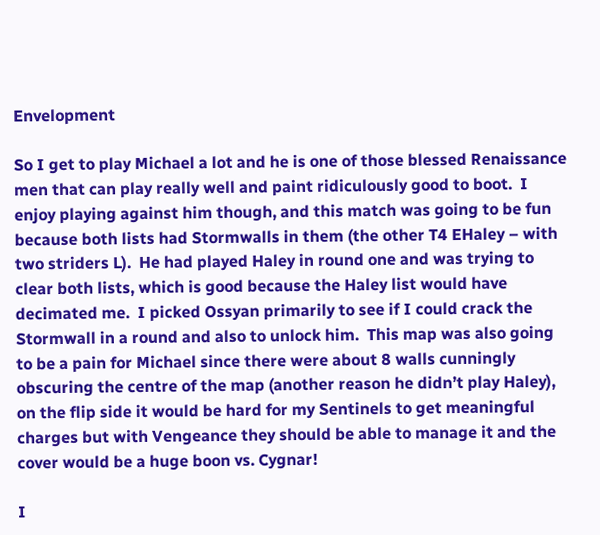Envelopment

So I get to play Michael a lot and he is one of those blessed Renaissance men that can play really well and paint ridiculously good to boot.  I enjoy playing against him though, and this match was going to be fun because both lists had Stormwalls in them (the other T4 EHaley – with two striders L).  He had played Haley in round one and was trying to clear both lists, which is good because the Haley list would have decimated me.  I picked Ossyan primarily to see if I could crack the Stormwall in a round and also to unlock him.  This map was also going to be a pain for Michael since there were about 8 walls cunningly obscuring the centre of the map (another reason he didn’t play Haley), on the flip side it would be hard for my Sentinels to get meaningful charges but with Vengeance they should be able to manage it and the cover would be a huge boon vs. Cygnar!

I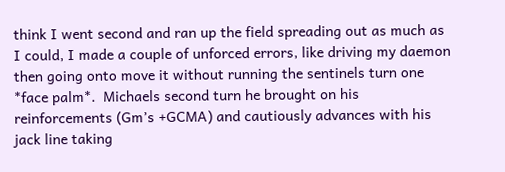think I went second and ran up the field spreading out as much as I could, I made a couple of unforced errors, like driving my daemon then going onto move it without running the sentinels turn one *face palm*.  Michaels second turn he brought on his reinforcements (Gm’s +GCMA) and cautiously advances with his jack line taking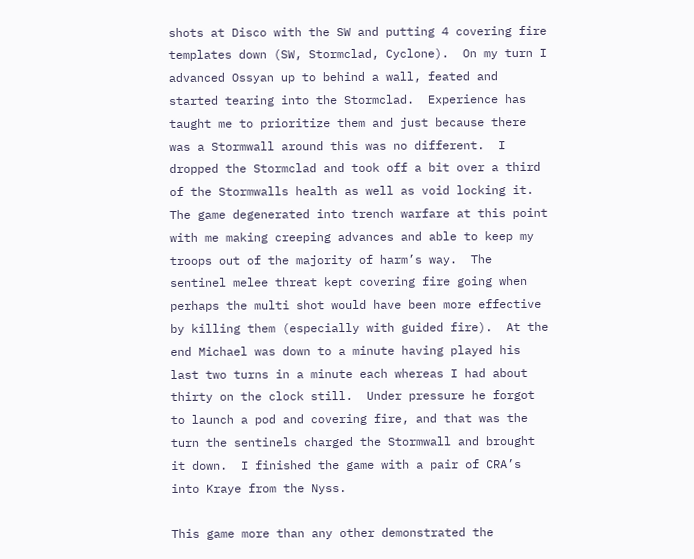shots at Disco with the SW and putting 4 covering fire templates down (SW, Stormclad, Cyclone).  On my turn I advanced Ossyan up to behind a wall, feated and started tearing into the Stormclad.  Experience has taught me to prioritize them and just because there was a Stormwall around this was no different.  I dropped the Stormclad and took off a bit over a third of the Stormwalls health as well as void locking it.  The game degenerated into trench warfare at this point with me making creeping advances and able to keep my troops out of the majority of harm’s way.  The sentinel melee threat kept covering fire going when perhaps the multi shot would have been more effective by killing them (especially with guided fire).  At the end Michael was down to a minute having played his last two turns in a minute each whereas I had about thirty on the clock still.  Under pressure he forgot to launch a pod and covering fire, and that was the turn the sentinels charged the Stormwall and brought it down.  I finished the game with a pair of CRA’s into Kraye from the Nyss.

This game more than any other demonstrated the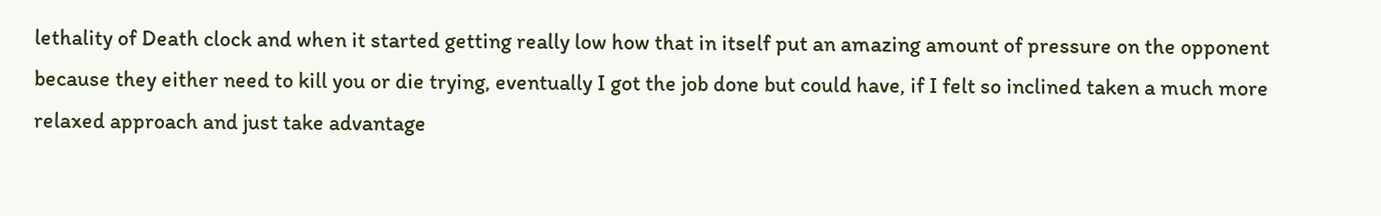lethality of Death clock and when it started getting really low how that in itself put an amazing amount of pressure on the opponent because they either need to kill you or die trying, eventually I got the job done but could have, if I felt so inclined taken a much more relaxed approach and just take advantage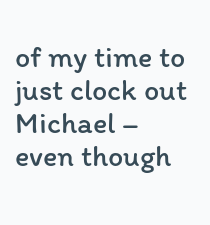of my time to just clock out Michael – even though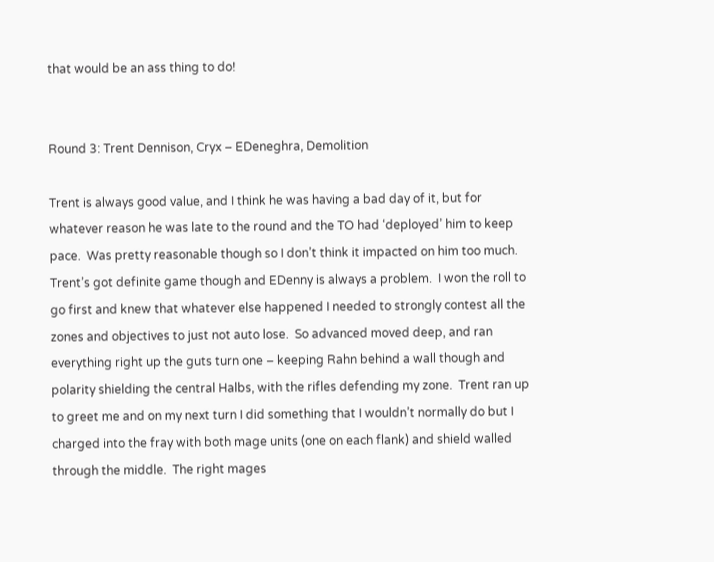that would be an ass thing to do!


Round 3: Trent Dennison, Cryx – EDeneghra, Demolition

Trent is always good value, and I think he was having a bad day of it, but for whatever reason he was late to the round and the TO had ‘deployed’ him to keep pace.  Was pretty reasonable though so I don’t think it impacted on him too much.  Trent’s got definite game though and EDenny is always a problem.  I won the roll to go first and knew that whatever else happened I needed to strongly contest all the zones and objectives to just not auto lose.  So advanced moved deep, and ran everything right up the guts turn one – keeping Rahn behind a wall though and polarity shielding the central Halbs, with the rifles defending my zone.  Trent ran up to greet me and on my next turn I did something that I wouldn’t normally do but I charged into the fray with both mage units (one on each flank) and shield walled through the middle.  The right mages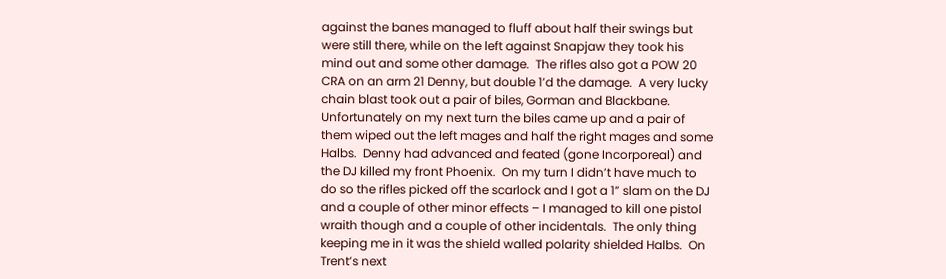against the banes managed to fluff about half their swings but were still there, while on the left against Snapjaw they took his mind out and some other damage.  The rifles also got a POW 20 CRA on an arm 21 Denny, but double 1’d the damage.  A very lucky chain blast took out a pair of biles, Gorman and Blackbane.  Unfortunately on my next turn the biles came up and a pair of them wiped out the left mages and half the right mages and some Halbs.  Denny had advanced and feated (gone Incorporeal) and the DJ killed my front Phoenix.  On my turn I didn’t have much to do so the rifles picked off the scarlock and I got a 1” slam on the DJ and a couple of other minor effects – I managed to kill one pistol wraith though and a couple of other incidentals.  The only thing keeping me in it was the shield walled polarity shielded Halbs.  On Trent’s next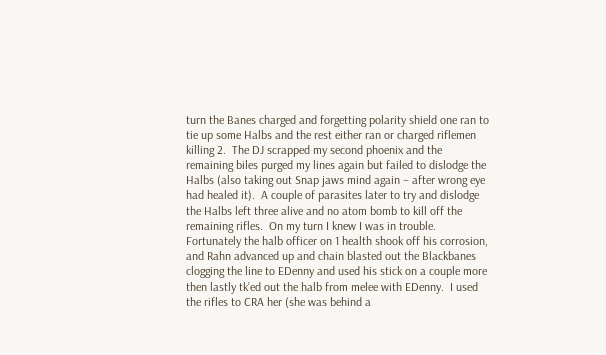turn the Banes charged and forgetting polarity shield one ran to tie up some Halbs and the rest either ran or charged riflemen killing 2.  The DJ scrapped my second phoenix and the remaining biles purged my lines again but failed to dislodge the Halbs (also taking out Snap jaws mind again – after wrong eye had healed it).  A couple of parasites later to try and dislodge the Halbs left three alive and no atom bomb to kill off the remaining rifles.  On my turn I knew I was in trouble.  Fortunately the halb officer on 1 health shook off his corrosion, and Rahn advanced up and chain blasted out the Blackbanes clogging the line to EDenny and used his stick on a couple more then lastly tk’ed out the halb from melee with EDenny.  I used the rifles to CRA her (she was behind a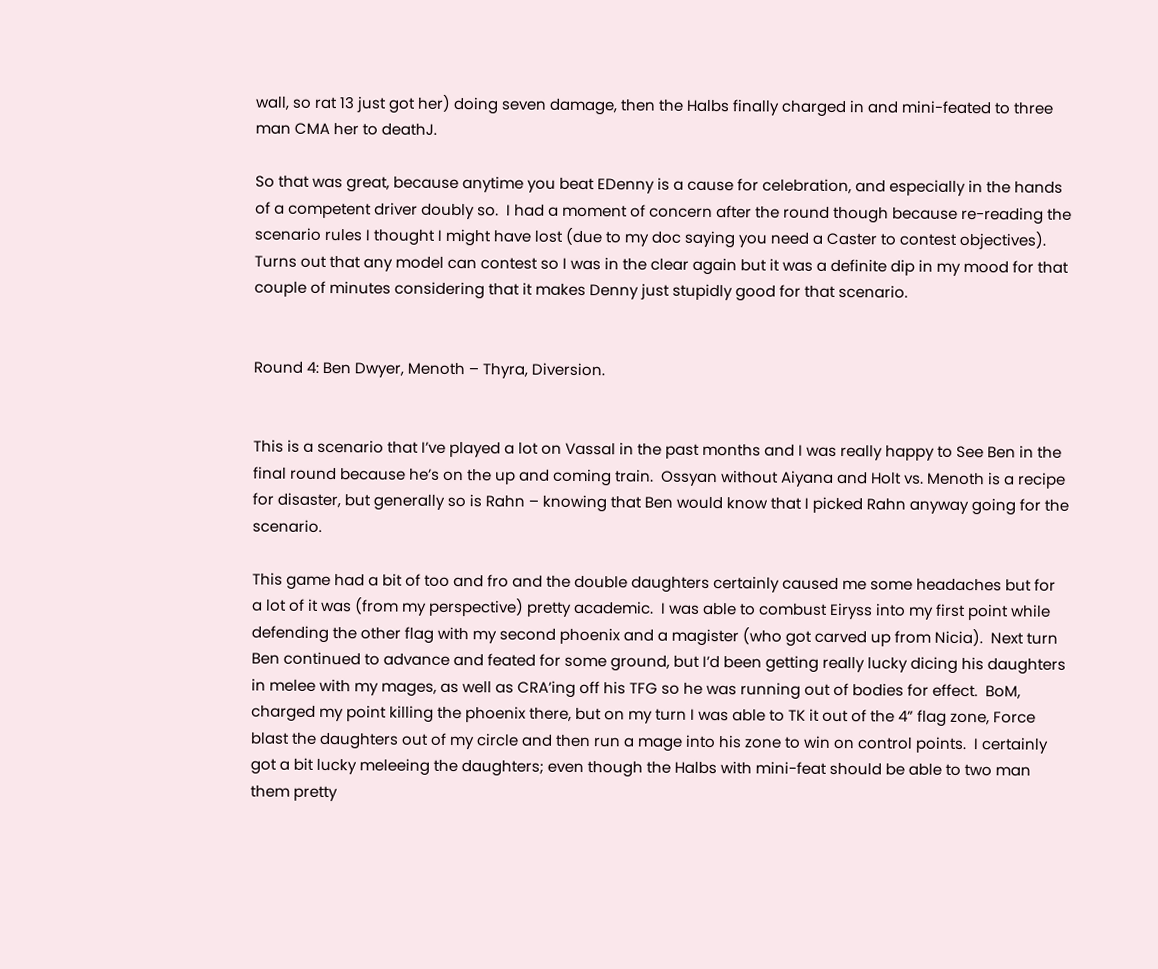wall, so rat 13 just got her) doing seven damage, then the Halbs finally charged in and mini-feated to three man CMA her to deathJ.

So that was great, because anytime you beat EDenny is a cause for celebration, and especially in the hands of a competent driver doubly so.  I had a moment of concern after the round though because re-reading the scenario rules I thought I might have lost (due to my doc saying you need a Caster to contest objectives).  Turns out that any model can contest so I was in the clear again but it was a definite dip in my mood for that couple of minutes considering that it makes Denny just stupidly good for that scenario.


Round 4: Ben Dwyer, Menoth – Thyra, Diversion.


This is a scenario that I’ve played a lot on Vassal in the past months and I was really happy to See Ben in the final round because he’s on the up and coming train.  Ossyan without Aiyana and Holt vs. Menoth is a recipe for disaster, but generally so is Rahn – knowing that Ben would know that I picked Rahn anyway going for the scenario.

This game had a bit of too and fro and the double daughters certainly caused me some headaches but for a lot of it was (from my perspective) pretty academic.  I was able to combust Eiryss into my first point while defending the other flag with my second phoenix and a magister (who got carved up from Nicia).  Next turn Ben continued to advance and feated for some ground, but I’d been getting really lucky dicing his daughters in melee with my mages, as well as CRA’ing off his TFG so he was running out of bodies for effect.  BoM, charged my point killing the phoenix there, but on my turn I was able to TK it out of the 4” flag zone, Force blast the daughters out of my circle and then run a mage into his zone to win on control points.  I certainly got a bit lucky meleeing the daughters; even though the Halbs with mini-feat should be able to two man them pretty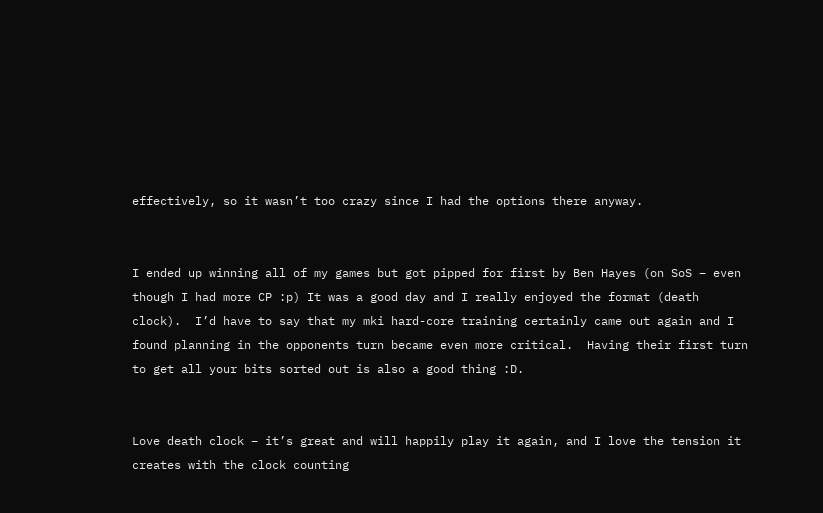effectively, so it wasn’t too crazy since I had the options there anyway.


I ended up winning all of my games but got pipped for first by Ben Hayes (on SoS – even though I had more CP :p) It was a good day and I really enjoyed the format (death clock).  I’d have to say that my mki hard-core training certainly came out again and I found planning in the opponents turn became even more critical.  Having their first turn to get all your bits sorted out is also a good thing :D.


Love death clock – it’s great and will happily play it again, and I love the tension it creates with the clock counting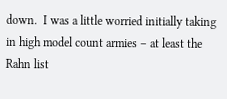down.  I was a little worried initially taking in high model count armies – at least the Rahn list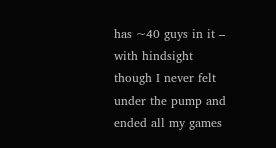has ~40 guys in it – with hindsight though I never felt under the pump and ended all my games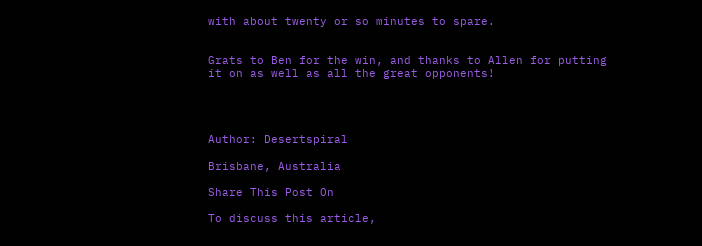with about twenty or so minutes to spare.


Grats to Ben for the win, and thanks to Allen for putting it on as well as all the great opponents!




Author: Desertspiral

Brisbane, Australia

Share This Post On

To discuss this article,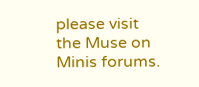please visit the Muse on Minis forums.